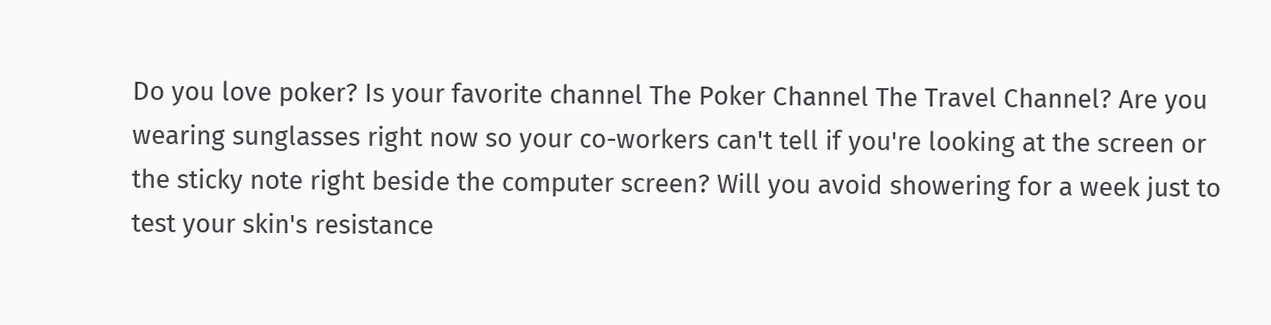Do you love poker? Is your favorite channel The Poker Channel The Travel Channel? Are you wearing sunglasses right now so your co-workers can't tell if you're looking at the screen or the sticky note right beside the computer screen? Will you avoid showering for a week just to test your skin's resistance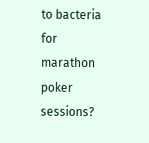to bacteria for marathon poker sessions?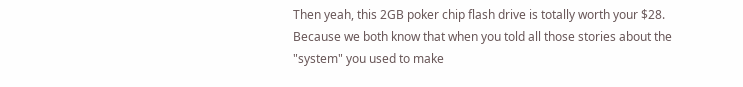Then yeah, this 2GB poker chip flash drive is totally worth your $28. Because we both know that when you told all those stories about the "system" you used to make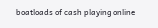boatloads of cash playing online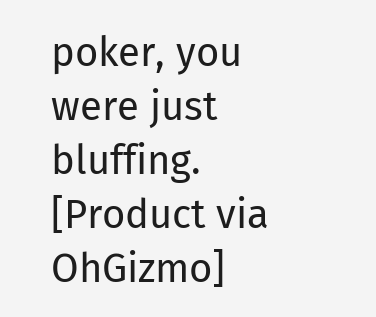poker, you were just bluffing. [Product via OhGizmo]